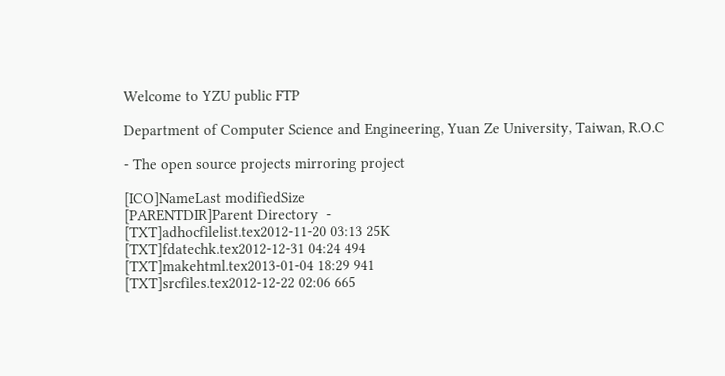Welcome to YZU public FTP

Department of Computer Science and Engineering, Yuan Ze University, Taiwan, R.O.C

- The open source projects mirroring project

[ICO]NameLast modifiedSize
[PARENTDIR]Parent Directory  -
[TXT]adhocfilelist.tex2012-11-20 03:13 25K
[TXT]fdatechk.tex2012-12-31 04:24 494
[TXT]makehtml.tex2013-01-04 18:29 941
[TXT]srcfiles.tex2012-12-22 02:06 665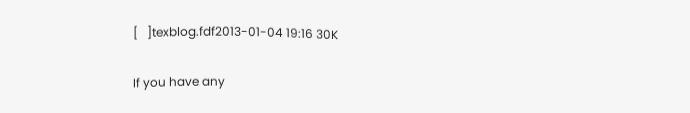[   ]texblog.fdf2013-01-04 19:16 30K

If you have any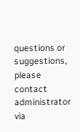questions or suggestions, please contact administrator via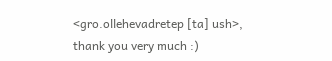<gro.ollehevadretep [ta] ush>, thank you very much :)